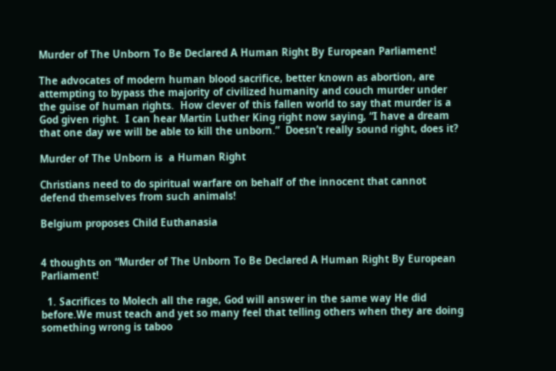Murder of The Unborn To Be Declared A Human Right By European Parliament!

The advocates of modern human blood sacrifice, better known as abortion, are attempting to bypass the majority of civilized humanity and couch murder under the guise of human rights.  How clever of this fallen world to say that murder is a God given right.  I can hear Martin Luther King right now saying, “I have a dream that one day we will be able to kill the unborn.”  Doesn’t really sound right, does it?

Murder of The Unborn is  a Human Right

Christians need to do spiritual warfare on behalf of the innocent that cannot defend themselves from such animals!

Belgium proposes Child Euthanasia


4 thoughts on “Murder of The Unborn To Be Declared A Human Right By European Parliament!

  1. Sacrifices to Molech all the rage, God will answer in the same way He did before.We must teach and yet so many feel that telling others when they are doing something wrong is taboo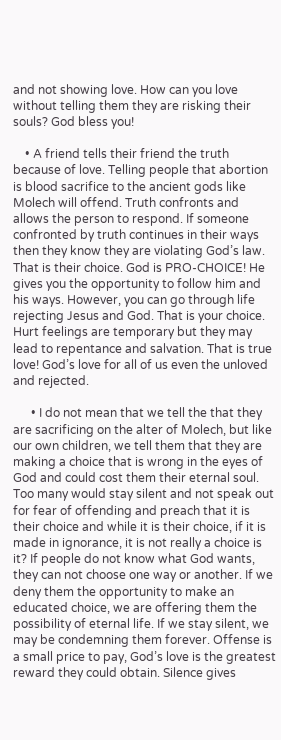and not showing love. How can you love without telling them they are risking their souls? God bless you!

    • A friend tells their friend the truth because of love. Telling people that abortion is blood sacrifice to the ancient gods like Molech will offend. Truth confronts and allows the person to respond. If someone confronted by truth continues in their ways then they know they are violating God’s law. That is their choice. God is PRO-CHOICE! He gives you the opportunity to follow him and his ways. However, you can go through life rejecting Jesus and God. That is your choice. Hurt feelings are temporary but they may lead to repentance and salvation. That is true love! God’s love for all of us even the unloved and rejected.

      • I do not mean that we tell the that they are sacrificing on the alter of Molech, but like our own children, we tell them that they are making a choice that is wrong in the eyes of God and could cost them their eternal soul. Too many would stay silent and not speak out for fear of offending and preach that it is their choice and while it is their choice, if it is made in ignorance, it is not really a choice is it? If people do not know what God wants, they can not choose one way or another. If we deny them the opportunity to make an educated choice, we are offering them the possibility of eternal life. If we stay silent, we may be condemning them forever. Offense is a small price to pay, God’s love is the greatest reward they could obtain. Silence gives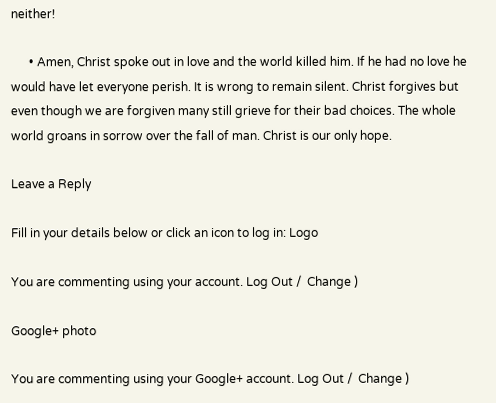neither!

      • Amen, Christ spoke out in love and the world killed him. If he had no love he would have let everyone perish. It is wrong to remain silent. Christ forgives but even though we are forgiven many still grieve for their bad choices. The whole world groans in sorrow over the fall of man. Christ is our only hope.

Leave a Reply

Fill in your details below or click an icon to log in: Logo

You are commenting using your account. Log Out /  Change )

Google+ photo

You are commenting using your Google+ account. Log Out /  Change )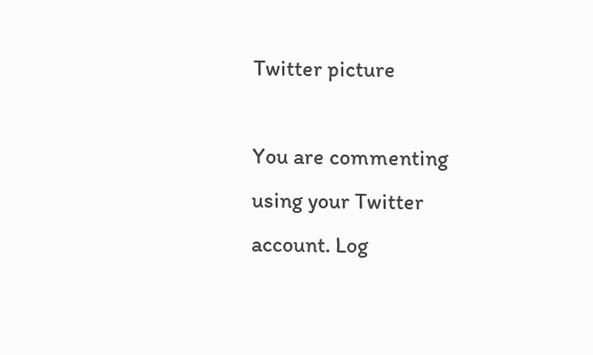Twitter picture

You are commenting using your Twitter account. Log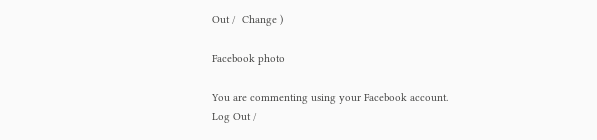Out /  Change )

Facebook photo

You are commenting using your Facebook account. Log Out /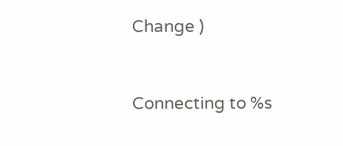Change )


Connecting to %s